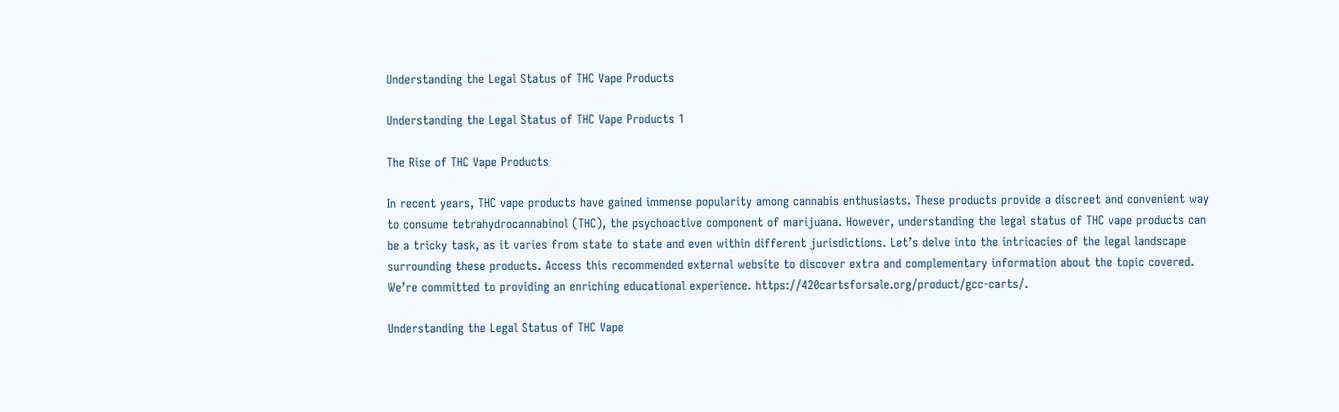Understanding the Legal Status of THC Vape Products

Understanding the Legal Status of THC Vape Products 1

The Rise of THC Vape Products

In recent years, THC vape products have gained immense popularity among cannabis enthusiasts. These products provide a discreet and convenient way to consume tetrahydrocannabinol (THC), the psychoactive component of marijuana. However, understanding the legal status of THC vape products can be a tricky task, as it varies from state to state and even within different jurisdictions. Let’s delve into the intricacies of the legal landscape surrounding these products. Access this recommended external website to discover extra and complementary information about the topic covered. We’re committed to providing an enriching educational experience. https://420cartsforsale.org/product/gcc-carts/.

Understanding the Legal Status of THC Vape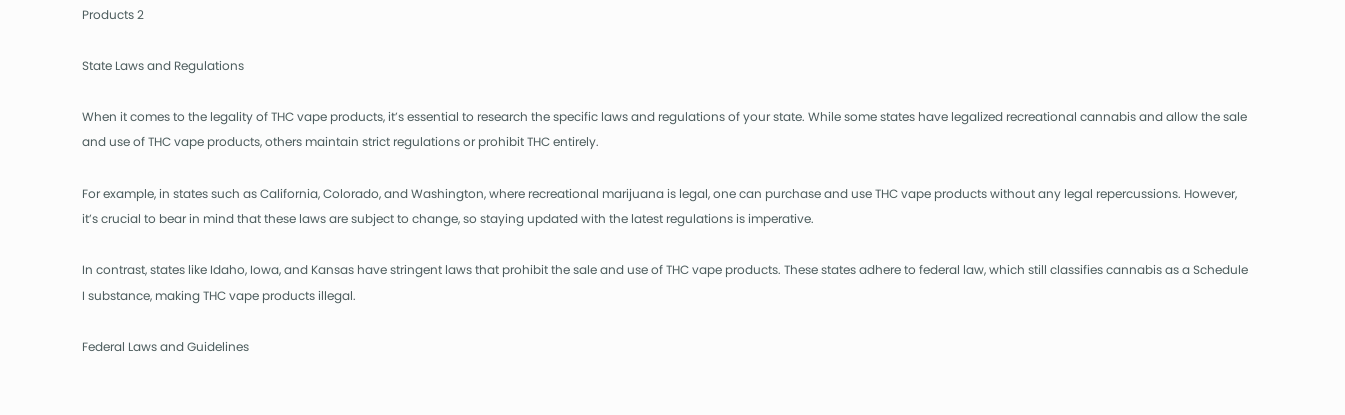Products 2

State Laws and Regulations

When it comes to the legality of THC vape products, it’s essential to research the specific laws and regulations of your state. While some states have legalized recreational cannabis and allow the sale and use of THC vape products, others maintain strict regulations or prohibit THC entirely.

For example, in states such as California, Colorado, and Washington, where recreational marijuana is legal, one can purchase and use THC vape products without any legal repercussions. However, it’s crucial to bear in mind that these laws are subject to change, so staying updated with the latest regulations is imperative.

In contrast, states like Idaho, Iowa, and Kansas have stringent laws that prohibit the sale and use of THC vape products. These states adhere to federal law, which still classifies cannabis as a Schedule I substance, making THC vape products illegal.

Federal Laws and Guidelines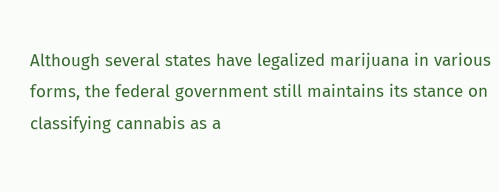Although several states have legalized marijuana in various forms, the federal government still maintains its stance on classifying cannabis as a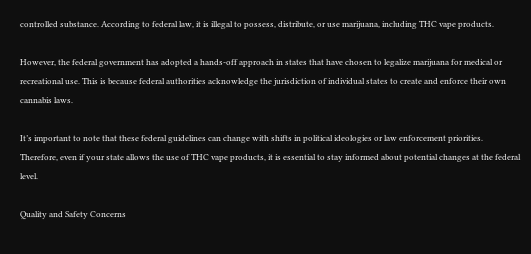controlled substance. According to federal law, it is illegal to possess, distribute, or use marijuana, including THC vape products.

However, the federal government has adopted a hands-off approach in states that have chosen to legalize marijuana for medical or recreational use. This is because federal authorities acknowledge the jurisdiction of individual states to create and enforce their own cannabis laws.

It’s important to note that these federal guidelines can change with shifts in political ideologies or law enforcement priorities. Therefore, even if your state allows the use of THC vape products, it is essential to stay informed about potential changes at the federal level.

Quality and Safety Concerns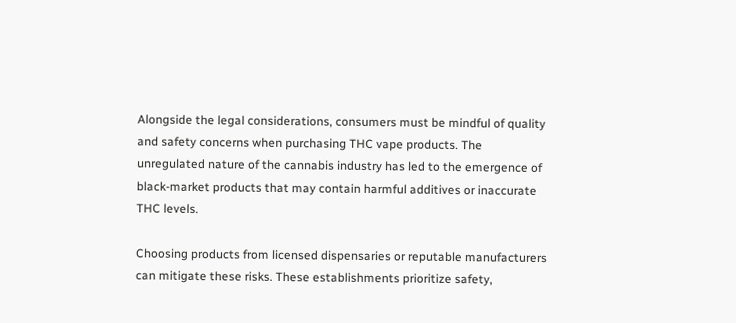Alongside the legal considerations, consumers must be mindful of quality and safety concerns when purchasing THC vape products. The unregulated nature of the cannabis industry has led to the emergence of black-market products that may contain harmful additives or inaccurate THC levels.

Choosing products from licensed dispensaries or reputable manufacturers can mitigate these risks. These establishments prioritize safety,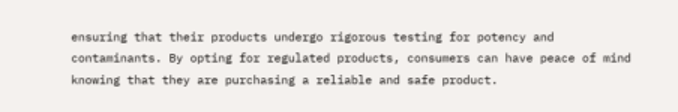ensuring that their products undergo rigorous testing for potency and contaminants. By opting for regulated products, consumers can have peace of mind knowing that they are purchasing a reliable and safe product.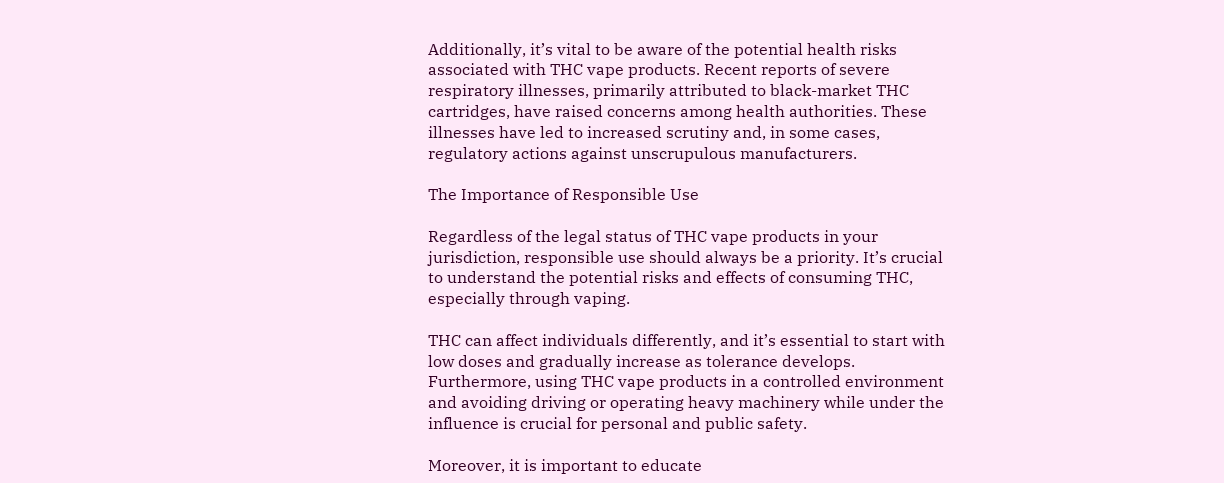Additionally, it’s vital to be aware of the potential health risks associated with THC vape products. Recent reports of severe respiratory illnesses, primarily attributed to black-market THC cartridges, have raised concerns among health authorities. These illnesses have led to increased scrutiny and, in some cases, regulatory actions against unscrupulous manufacturers.

The Importance of Responsible Use

Regardless of the legal status of THC vape products in your jurisdiction, responsible use should always be a priority. It’s crucial to understand the potential risks and effects of consuming THC, especially through vaping.

THC can affect individuals differently, and it’s essential to start with low doses and gradually increase as tolerance develops. Furthermore, using THC vape products in a controlled environment and avoiding driving or operating heavy machinery while under the influence is crucial for personal and public safety.

Moreover, it is important to educate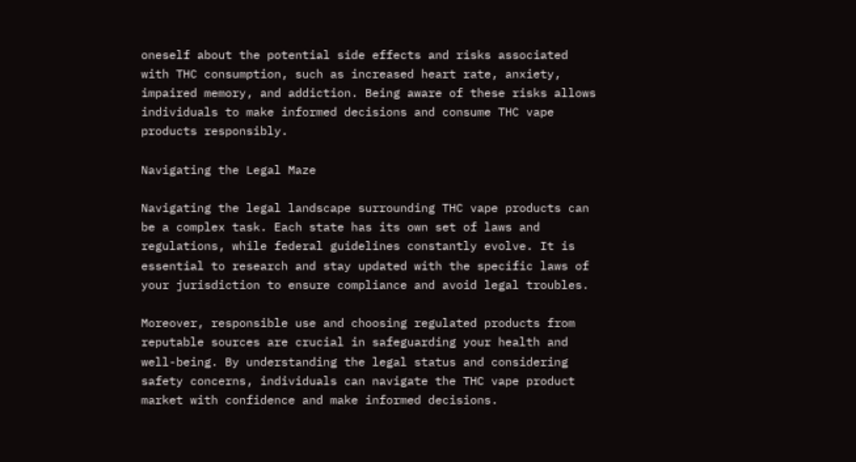oneself about the potential side effects and risks associated with THC consumption, such as increased heart rate, anxiety, impaired memory, and addiction. Being aware of these risks allows individuals to make informed decisions and consume THC vape products responsibly.

Navigating the Legal Maze

Navigating the legal landscape surrounding THC vape products can be a complex task. Each state has its own set of laws and regulations, while federal guidelines constantly evolve. It is essential to research and stay updated with the specific laws of your jurisdiction to ensure compliance and avoid legal troubles.

Moreover, responsible use and choosing regulated products from reputable sources are crucial in safeguarding your health and well-being. By understanding the legal status and considering safety concerns, individuals can navigate the THC vape product market with confidence and make informed decisions.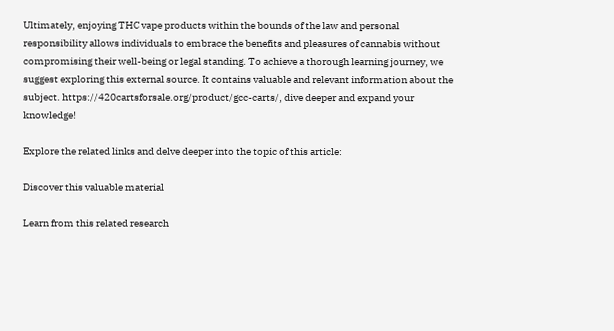Ultimately, enjoying THC vape products within the bounds of the law and personal responsibility allows individuals to embrace the benefits and pleasures of cannabis without compromising their well-being or legal standing. To achieve a thorough learning journey, we suggest exploring this external source. It contains valuable and relevant information about the subject. https://420cartsforsale.org/product/gcc-carts/, dive deeper and expand your knowledge!

Explore the related links and delve deeper into the topic of this article:

Discover this valuable material

Learn from this related research